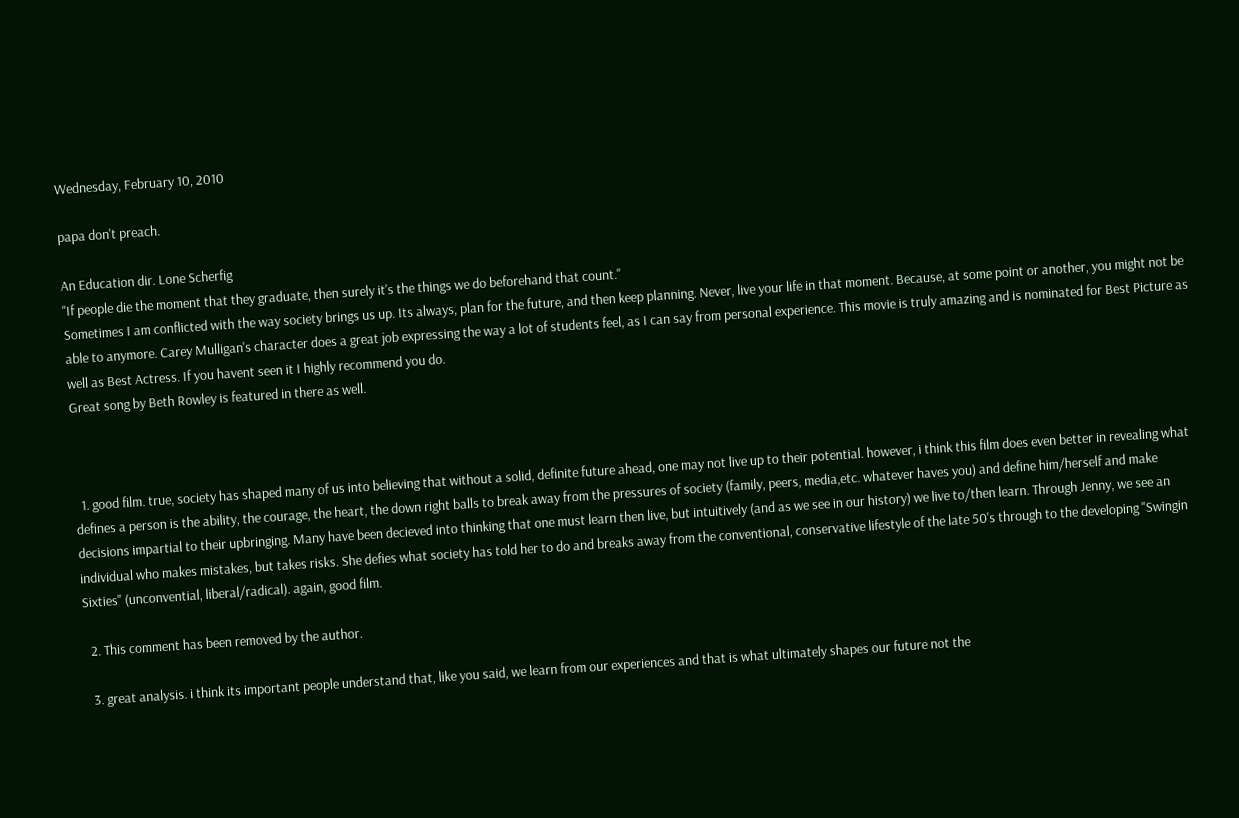Wednesday, February 10, 2010

papa don't preach.

An Education dir. Lone Scherfig
"If people die the moment that they graduate, then surely it's the things we do beforehand that count."
Sometimes I am conflicted with the way society brings us up. Its always, plan for the future, and then keep planning. Never, live your life in that moment. Because, at some point or another, you might not be able to anymore. Carey Mulligan's character does a great job expressing the way a lot of students feel, as I can say from personal experience. This movie is truly amazing and is nominated for Best Picture as well as Best Actress. If you havent seen it I highly recommend you do.
Great song by Beth Rowley is featured in there as well.



  1. good film. true, society has shaped many of us into believing that without a solid, definite future ahead, one may not live up to their potential. however, i think this film does even better in revealing what defines a person is the ability, the courage, the heart, the down right balls to break away from the pressures of society (family, peers, media,etc. whatever haves you) and define him/herself and make decisions impartial to their upbringing. Many have been decieved into thinking that one must learn then live, but intuitively (and as we see in our history) we live to/then learn. Through Jenny, we see an individual who makes mistakes, but takes risks. She defies what society has told her to do and breaks away from the conventional, conservative lifestyle of the late 50's through to the developing "Swingin Sixties" (unconvential, liberal/radical). again, good film.

  2. This comment has been removed by the author.

  3. great analysis. i think its important people understand that, like you said, we learn from our experiences and that is what ultimately shapes our future not the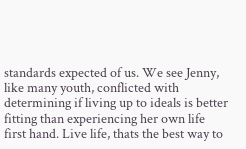standards expected of us. We see Jenny, like many youth, conflicted with determining if living up to ideals is better fitting than experiencing her own life first hand. Live life, thats the best way to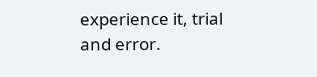experience it, trial and error.